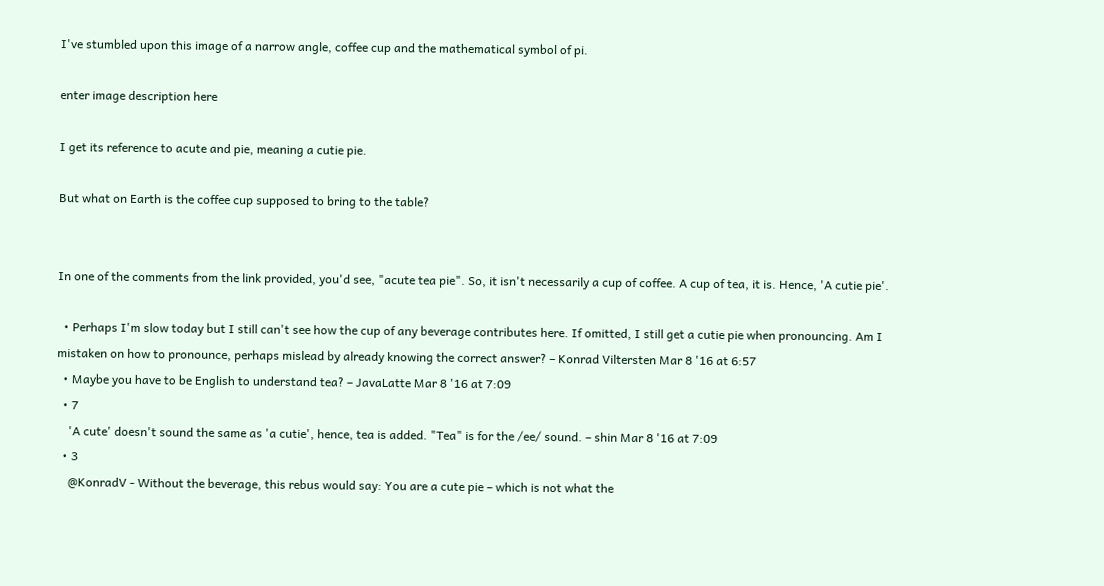I've stumbled upon this image of a narrow angle, coffee cup and the mathematical symbol of pi.

enter image description here

I get its reference to acute and pie, meaning a cutie pie.

But what on Earth is the coffee cup supposed to bring to the table?


In one of the comments from the link provided, you'd see, "acute tea pie". So, it isn't necessarily a cup of coffee. A cup of tea, it is. Hence, 'A cutie pie'.

  • Perhaps I'm slow today but I still can't see how the cup of any beverage contributes here. If omitted, I still get a cutie pie when pronouncing. Am I mistaken on how to pronounce, perhaps mislead by already knowing the correct answer? – Konrad Viltersten Mar 8 '16 at 6:57
  • Maybe you have to be English to understand tea? – JavaLatte Mar 8 '16 at 7:09
  • 7
    'A cute' doesn't sound the same as 'a cutie', hence, tea is added. "Tea" is for the /ee/ sound. – shin Mar 8 '16 at 7:09
  • 3
    @KonradV - Without the beverage, this rebus would say: You are a cute pie – which is not what the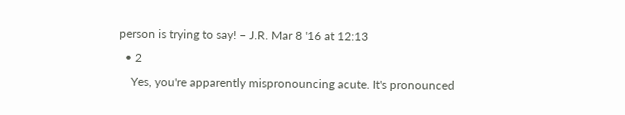person is trying to say! – J.R. Mar 8 '16 at 12:13
  • 2
    Yes, you're apparently mispronouncing acute. It's pronounced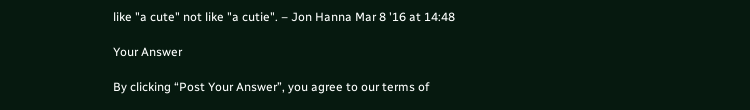like "a cute" not like "a cutie". – Jon Hanna Mar 8 '16 at 14:48

Your Answer

By clicking “Post Your Answer”, you agree to our terms of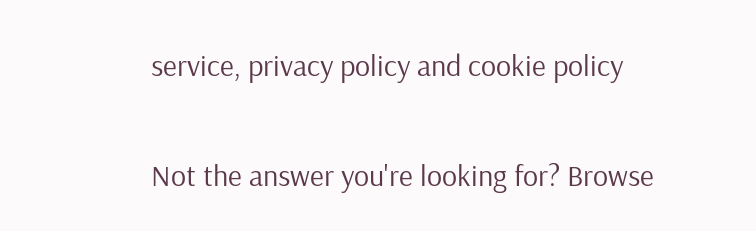service, privacy policy and cookie policy

Not the answer you're looking for? Browse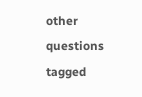other questions tagged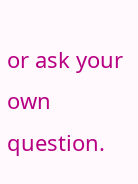or ask your own question.